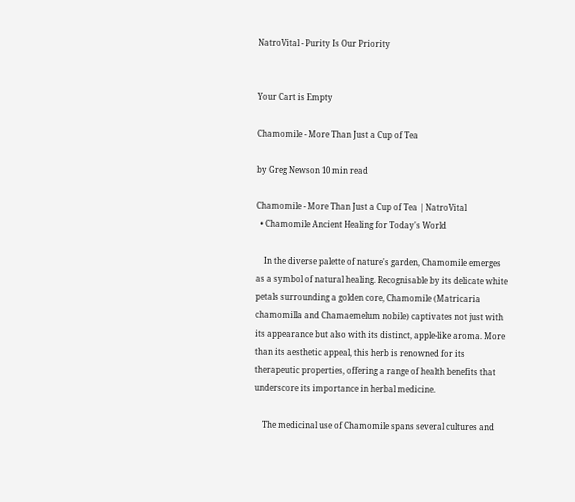NatroVital - Purity Is Our Priority


Your Cart is Empty

Chamomile - More Than Just a Cup of Tea

by Greg Newson 10 min read

Chamomile - More Than Just a Cup of Tea | NatroVital
  • Chamomile Ancient Healing for Today's World

    In the diverse palette of nature's garden, Chamomile emerges as a symbol of natural healing. Recognisable by its delicate white petals surrounding a golden core, Chamomile (Matricaria chamomilla and Chamaemelum nobile) captivates not just with its appearance but also with its distinct, apple-like aroma. More than its aesthetic appeal, this herb is renowned for its therapeutic properties, offering a range of health benefits that underscore its importance in herbal medicine.

    The medicinal use of Chamomile spans several cultures and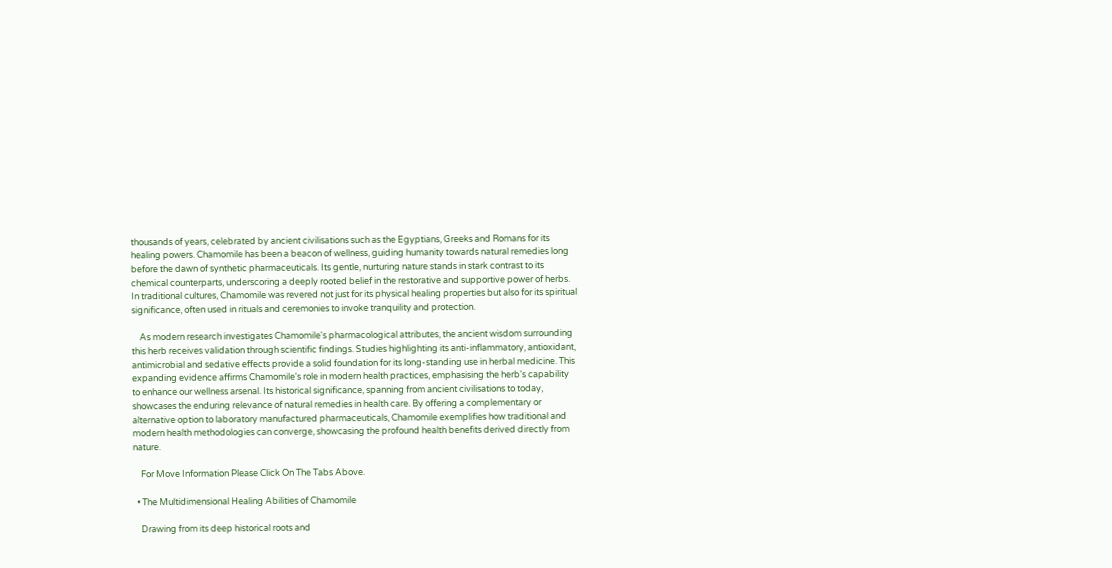thousands of years, celebrated by ancient civilisations such as the Egyptians, Greeks and Romans for its healing powers. Chamomile has been a beacon of wellness, guiding humanity towards natural remedies long before the dawn of synthetic pharmaceuticals. Its gentle, nurturing nature stands in stark contrast to its chemical counterparts, underscoring a deeply rooted belief in the restorative and supportive power of herbs. In traditional cultures, Chamomile was revered not just for its physical healing properties but also for its spiritual significance, often used in rituals and ceremonies to invoke tranquility and protection.

    As modern research investigates Chamomile's pharmacological attributes, the ancient wisdom surrounding this herb receives validation through scientific findings. Studies highlighting its anti-inflammatory, antioxidant, antimicrobial and sedative effects provide a solid foundation for its long-standing use in herbal medicine. This expanding evidence affirms Chamomile's role in modern health practices, emphasising the herb's capability to enhance our wellness arsenal. Its historical significance, spanning from ancient civilisations to today, showcases the enduring relevance of natural remedies in health care. By offering a complementary or alternative option to laboratory manufactured pharmaceuticals, Chamomile exemplifies how traditional and modern health methodologies can converge, showcasing the profound health benefits derived directly from nature.

    For Move Information Please Click On The Tabs Above.

  • The Multidimensional Healing Abilities of Chamomile

    Drawing from its deep historical roots and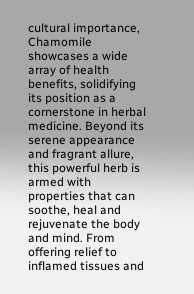cultural importance, Chamomile showcases a wide array of health benefits, solidifying its position as a cornerstone in herbal medicine. Beyond its serene appearance and fragrant allure, this powerful herb is armed with properties that can soothe, heal and rejuvenate the body and mind. From offering relief to inflamed tissues and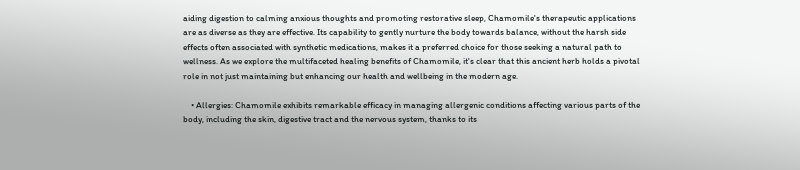aiding digestion to calming anxious thoughts and promoting restorative sleep, Chamomile's therapeutic applications are as diverse as they are effective. Its capability to gently nurture the body towards balance, without the harsh side effects often associated with synthetic medications, makes it a preferred choice for those seeking a natural path to wellness. As we explore the multifaceted healing benefits of Chamomile, it's clear that this ancient herb holds a pivotal role in not just maintaining but enhancing our health and wellbeing in the modern age.

    • Allergies: Chamomile exhibits remarkable efficacy in managing allergenic conditions affecting various parts of the body, including the skin, digestive tract and the nervous system, thanks to its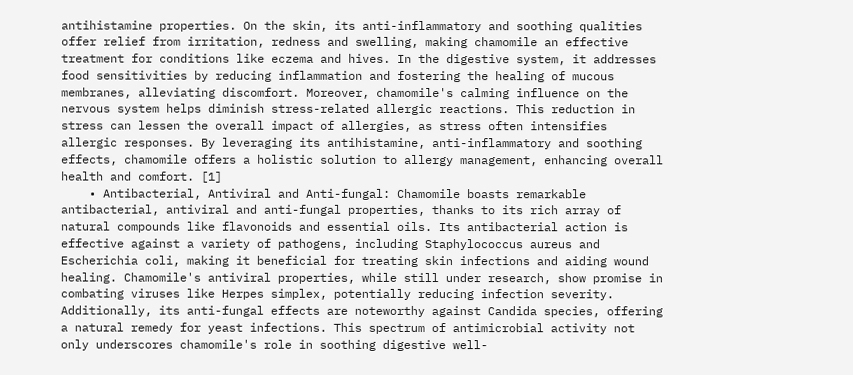antihistamine properties. On the skin, its anti-inflammatory and soothing qualities offer relief from irritation, redness and swelling, making chamomile an effective treatment for conditions like eczema and hives. In the digestive system, it addresses food sensitivities by reducing inflammation and fostering the healing of mucous membranes, alleviating discomfort. Moreover, chamomile's calming influence on the nervous system helps diminish stress-related allergic reactions. This reduction in stress can lessen the overall impact of allergies, as stress often intensifies allergic responses. By leveraging its antihistamine, anti-inflammatory and soothing effects, chamomile offers a holistic solution to allergy management, enhancing overall health and comfort. [1]
    • Antibacterial, Antiviral and Anti-fungal: Chamomile boasts remarkable antibacterial, antiviral and anti-fungal properties, thanks to its rich array of natural compounds like flavonoids and essential oils. Its antibacterial action is effective against a variety of pathogens, including Staphylococcus aureus and Escherichia coli, making it beneficial for treating skin infections and aiding wound healing. Chamomile's antiviral properties, while still under research, show promise in combating viruses like Herpes simplex, potentially reducing infection severity. Additionally, its anti-fungal effects are noteworthy against Candida species, offering a natural remedy for yeast infections. This spectrum of antimicrobial activity not only underscores chamomile's role in soothing digestive well-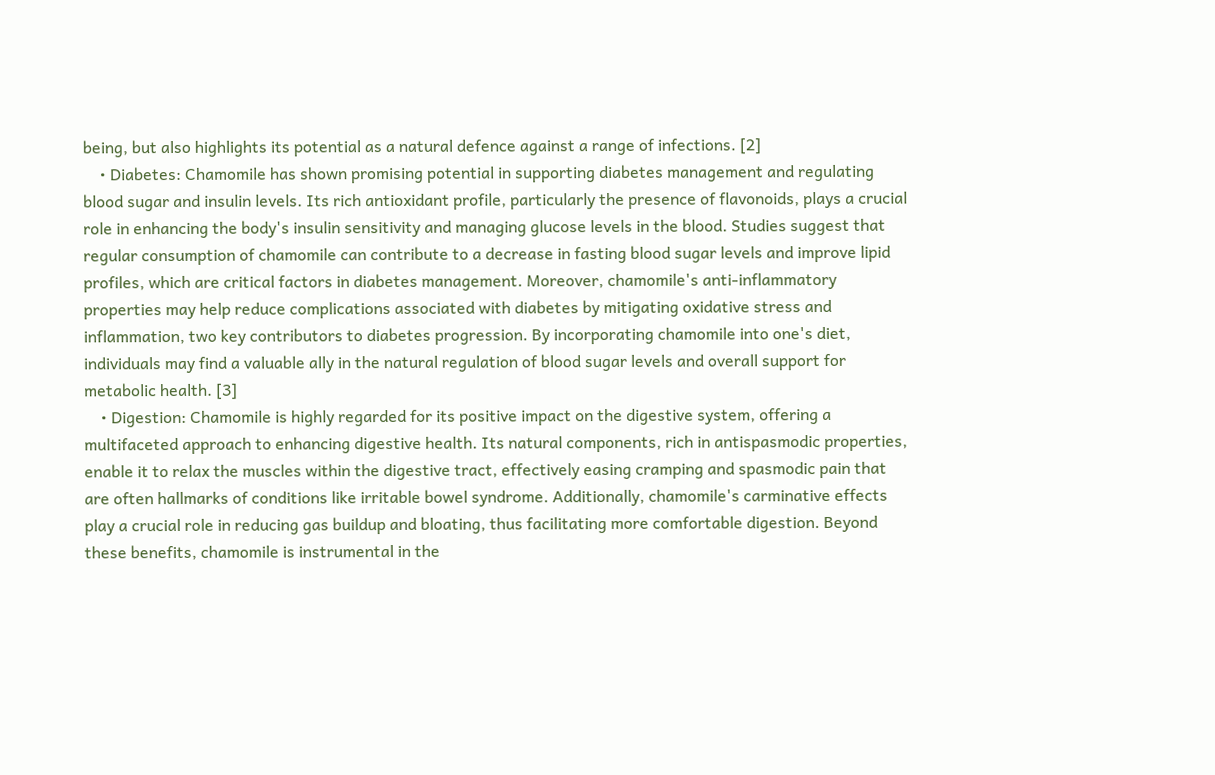being, but also highlights its potential as a natural defence against a range of infections. [2]
    • Diabetes: Chamomile has shown promising potential in supporting diabetes management and regulating blood sugar and insulin levels. Its rich antioxidant profile, particularly the presence of flavonoids, plays a crucial role in enhancing the body's insulin sensitivity and managing glucose levels in the blood. Studies suggest that regular consumption of chamomile can contribute to a decrease in fasting blood sugar levels and improve lipid profiles, which are critical factors in diabetes management. Moreover, chamomile's anti-inflammatory properties may help reduce complications associated with diabetes by mitigating oxidative stress and inflammation, two key contributors to diabetes progression. By incorporating chamomile into one's diet, individuals may find a valuable ally in the natural regulation of blood sugar levels and overall support for metabolic health. [3]
    • Digestion: Chamomile is highly regarded for its positive impact on the digestive system, offering a multifaceted approach to enhancing digestive health. Its natural components, rich in antispasmodic properties, enable it to relax the muscles within the digestive tract, effectively easing cramping and spasmodic pain that are often hallmarks of conditions like irritable bowel syndrome. Additionally, chamomile's carminative effects play a crucial role in reducing gas buildup and bloating, thus facilitating more comfortable digestion. Beyond these benefits, chamomile is instrumental in the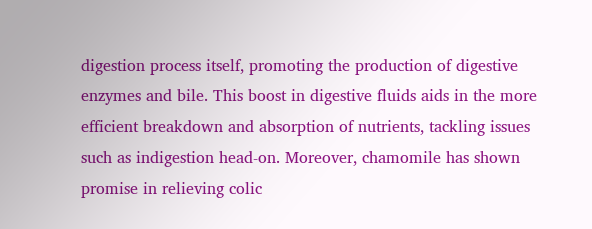digestion process itself, promoting the production of digestive enzymes and bile. This boost in digestive fluids aids in the more efficient breakdown and absorption of nutrients, tackling issues such as indigestion head-on. Moreover, chamomile has shown promise in relieving colic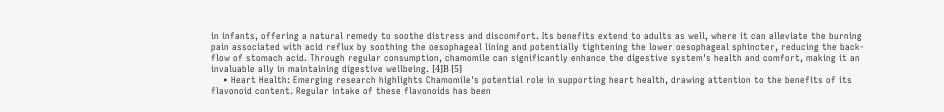in infants, offering a natural remedy to soothe distress and discomfort. Its benefits extend to adults as well, where it can alleviate the burning pain associated with acid reflux by soothing the oesophageal lining and potentially tightening the lower oesophageal sphincter, reducing the back-flow of stomach acid. Through regular consumption, chamomile can significantly enhance the digestive system's health and comfort, making it an invaluable ally in maintaining digestive wellbeing. [4]Β [5]
    • Heart Health: Emerging research highlights Chamomile's potential role in supporting heart health, drawing attention to the benefits of its flavonoid content. Regular intake of these flavonoids has been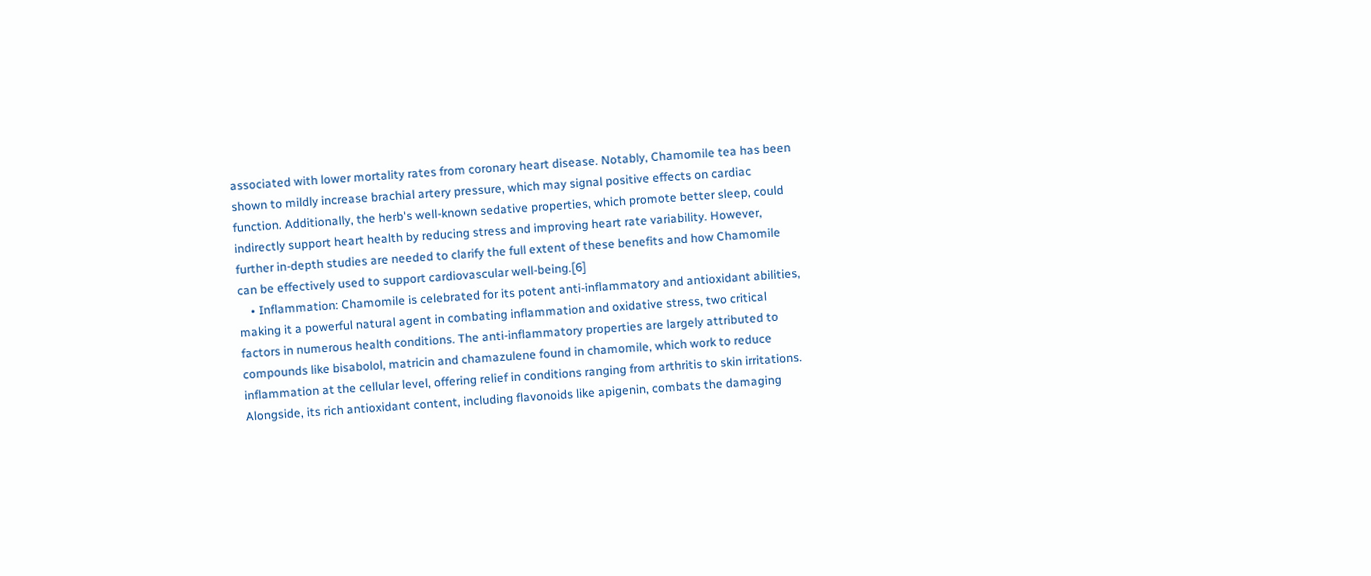associated with lower mortality rates from coronary heart disease. Notably, Chamomile tea has been shown to mildly increase brachial artery pressure, which may signal positive effects on cardiac function. Additionally, the herb's well-known sedative properties, which promote better sleep, could indirectly support heart health by reducing stress and improving heart rate variability. However, further in-depth studies are needed to clarify the full extent of these benefits and how Chamomile can be effectively used to support cardiovascular well-being.[6]
    • Inflammation: Chamomile is celebrated for its potent anti-inflammatory and antioxidant abilities, making it a powerful natural agent in combating inflammation and oxidative stress, two critical factors in numerous health conditions. The anti-inflammatory properties are largely attributed to compounds like bisabolol, matricin and chamazulene found in chamomile, which work to reduce inflammation at the cellular level, offering relief in conditions ranging from arthritis to skin irritations. Alongside, its rich antioxidant content, including flavonoids like apigenin, combats the damaging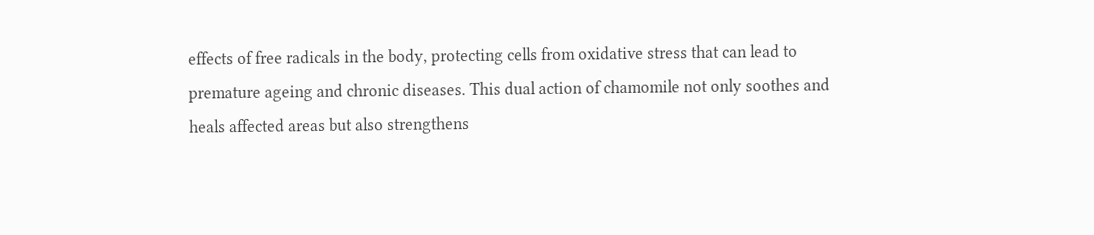effects of free radicals in the body, protecting cells from oxidative stress that can lead to premature ageing and chronic diseases. This dual action of chamomile not only soothes and heals affected areas but also strengthens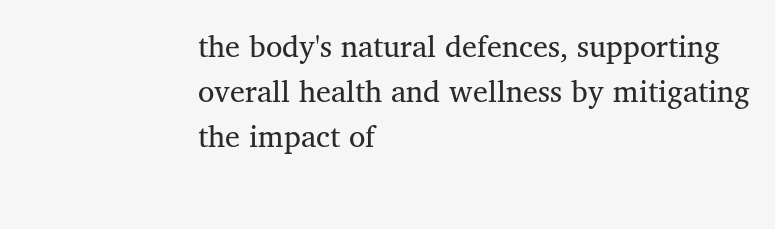the body's natural defences, supporting overall health and wellness by mitigating the impact of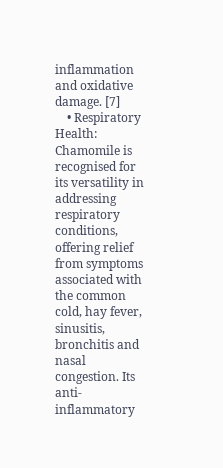inflammation and oxidative damage. [7]
    • Respiratory Health: Chamomile is recognised for its versatility in addressing respiratory conditions, offering relief from symptoms associated with the common cold, hay fever, sinusitis, bronchitis and nasal congestion. Its anti-inflammatory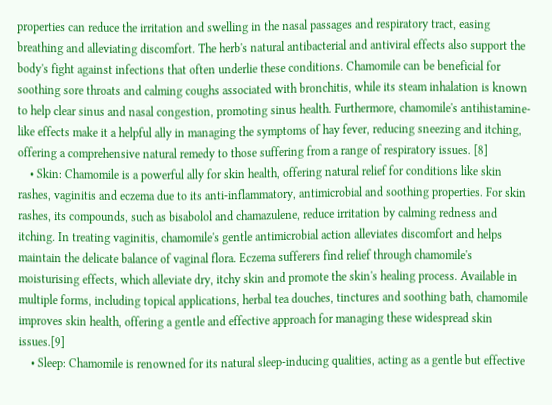properties can reduce the irritation and swelling in the nasal passages and respiratory tract, easing breathing and alleviating discomfort. The herb's natural antibacterial and antiviral effects also support the body's fight against infections that often underlie these conditions. Chamomile can be beneficial for soothing sore throats and calming coughs associated with bronchitis, while its steam inhalation is known to help clear sinus and nasal congestion, promoting sinus health. Furthermore, chamomile's antihistamine-like effects make it a helpful ally in managing the symptoms of hay fever, reducing sneezing and itching, offering a comprehensive natural remedy to those suffering from a range of respiratory issues. [8]
    • Skin: Chamomile is a powerful ally for skin health, offering natural relief for conditions like skin rashes, vaginitis and eczema due to its anti-inflammatory, antimicrobial and soothing properties. For skin rashes, its compounds, such as bisabolol and chamazulene, reduce irritation by calming redness and itching. In treating vaginitis, chamomile's gentle antimicrobial action alleviates discomfort and helps maintain the delicate balance of vaginal flora. Eczema sufferers find relief through chamomile's moisturising effects, which alleviate dry, itchy skin and promote the skin's healing process. Available in multiple forms, including topical applications, herbal tea douches, tinctures and soothing bath, chamomile improves skin health, offering a gentle and effective approach for managing these widespread skin issues.[9]
    • Sleep: Chamomile is renowned for its natural sleep-inducing qualities, acting as a gentle but effective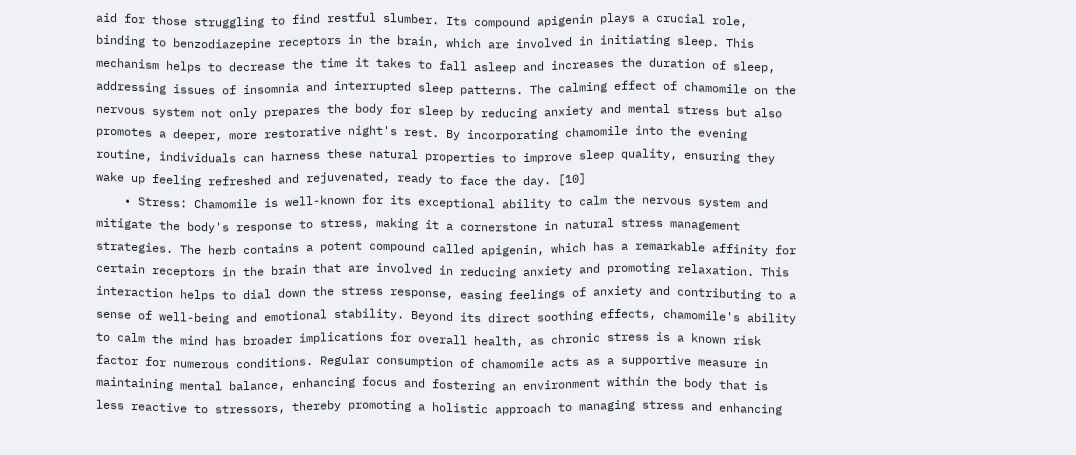aid for those struggling to find restful slumber. Its compound apigenin plays a crucial role, binding to benzodiazepine receptors in the brain, which are involved in initiating sleep. This mechanism helps to decrease the time it takes to fall asleep and increases the duration of sleep, addressing issues of insomnia and interrupted sleep patterns. The calming effect of chamomile on the nervous system not only prepares the body for sleep by reducing anxiety and mental stress but also promotes a deeper, more restorative night's rest. By incorporating chamomile into the evening routine, individuals can harness these natural properties to improve sleep quality, ensuring they wake up feeling refreshed and rejuvenated, ready to face the day. [10]
    • Stress: Chamomile is well-known for its exceptional ability to calm the nervous system and mitigate the body's response to stress, making it a cornerstone in natural stress management strategies. The herb contains a potent compound called apigenin, which has a remarkable affinity for certain receptors in the brain that are involved in reducing anxiety and promoting relaxation. This interaction helps to dial down the stress response, easing feelings of anxiety and contributing to a sense of well-being and emotional stability. Beyond its direct soothing effects, chamomile's ability to calm the mind has broader implications for overall health, as chronic stress is a known risk factor for numerous conditions. Regular consumption of chamomile acts as a supportive measure in maintaining mental balance, enhancing focus and fostering an environment within the body that is less reactive to stressors, thereby promoting a holistic approach to managing stress and enhancing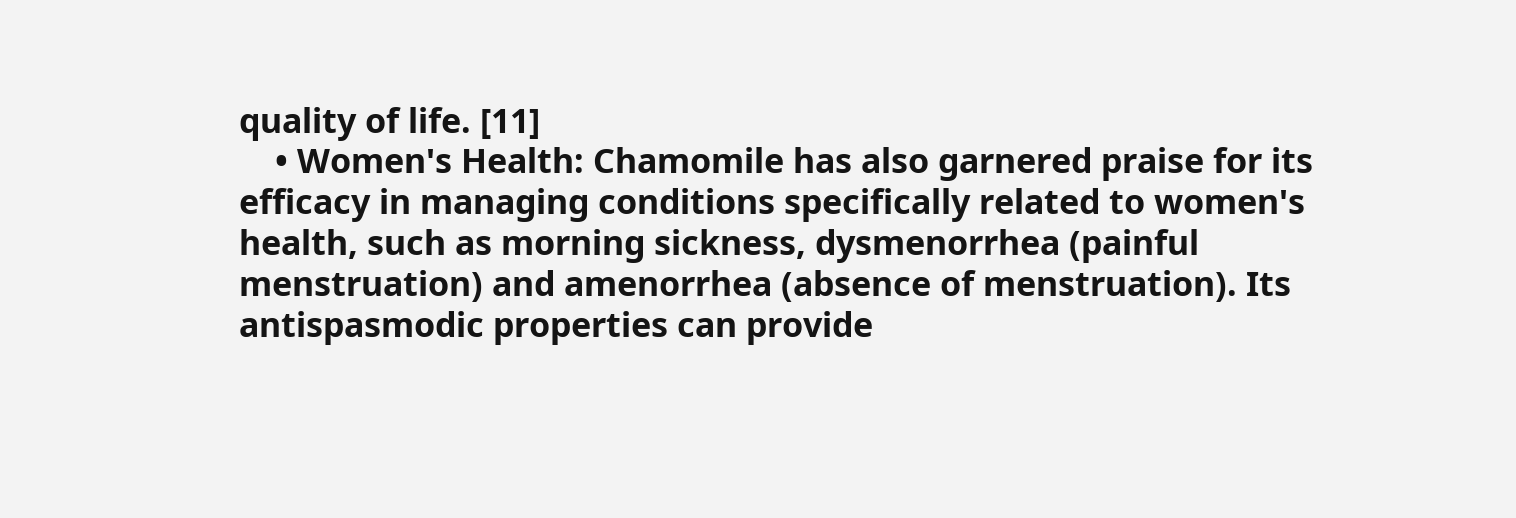quality of life. [11]
    • Women's Health: Chamomile has also garnered praise for its efficacy in managing conditions specifically related to women's health, such as morning sickness, dysmenorrhea (painful menstruation) and amenorrhea (absence of menstruation). Its antispasmodic properties can provide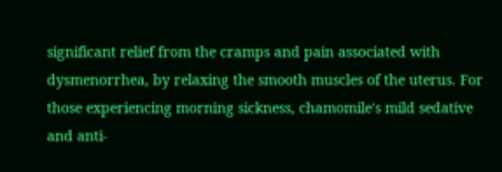significant relief from the cramps and pain associated with dysmenorrhea, by relaxing the smooth muscles of the uterus. For those experiencing morning sickness, chamomile's mild sedative and anti-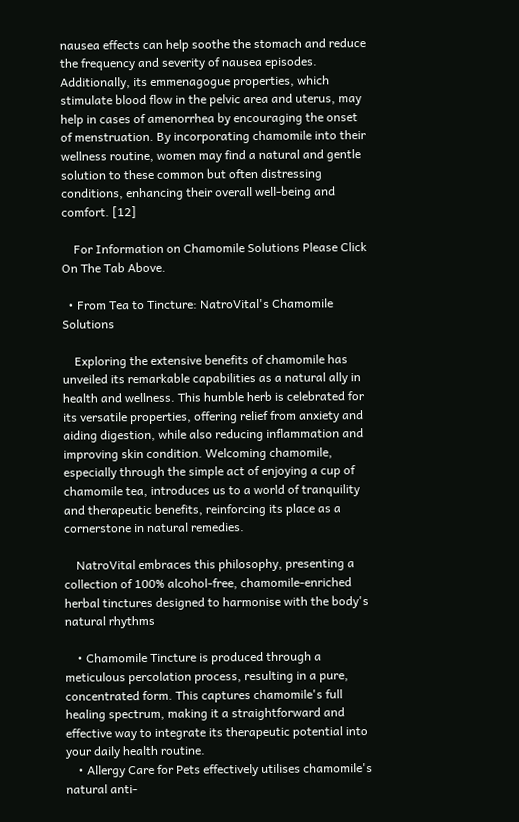nausea effects can help soothe the stomach and reduce the frequency and severity of nausea episodes. Additionally, its emmenagogue properties, which stimulate blood flow in the pelvic area and uterus, may help in cases of amenorrhea by encouraging the onset of menstruation. By incorporating chamomile into their wellness routine, women may find a natural and gentle solution to these common but often distressing conditions, enhancing their overall well-being and comfort. [12]

    For Information on Chamomile Solutions Please Click On The Tab Above.

  • From Tea to Tincture: NatroVital's Chamomile Solutions

    Exploring the extensive benefits of chamomile has unveiled its remarkable capabilities as a natural ally in health and wellness. This humble herb is celebrated for its versatile properties, offering relief from anxiety and aiding digestion, while also reducing inflammation and improving skin condition. Welcoming chamomile, especially through the simple act of enjoying a cup of chamomile tea, introduces us to a world of tranquility and therapeutic benefits, reinforcing its place as a cornerstone in natural remedies.

    NatroVital embraces this philosophy, presenting a collection of 100% alcohol-free, chamomile-enriched herbal tinctures designed to harmonise with the body's natural rhythms

    • Chamomile Tincture is produced through a meticulous percolation process, resulting in a pure, concentrated form. This captures chamomile's full healing spectrum, making it a straightforward and effective way to integrate its therapeutic potential into your daily health routine.
    • Allergy Care for Pets effectively utilises chamomile's natural anti-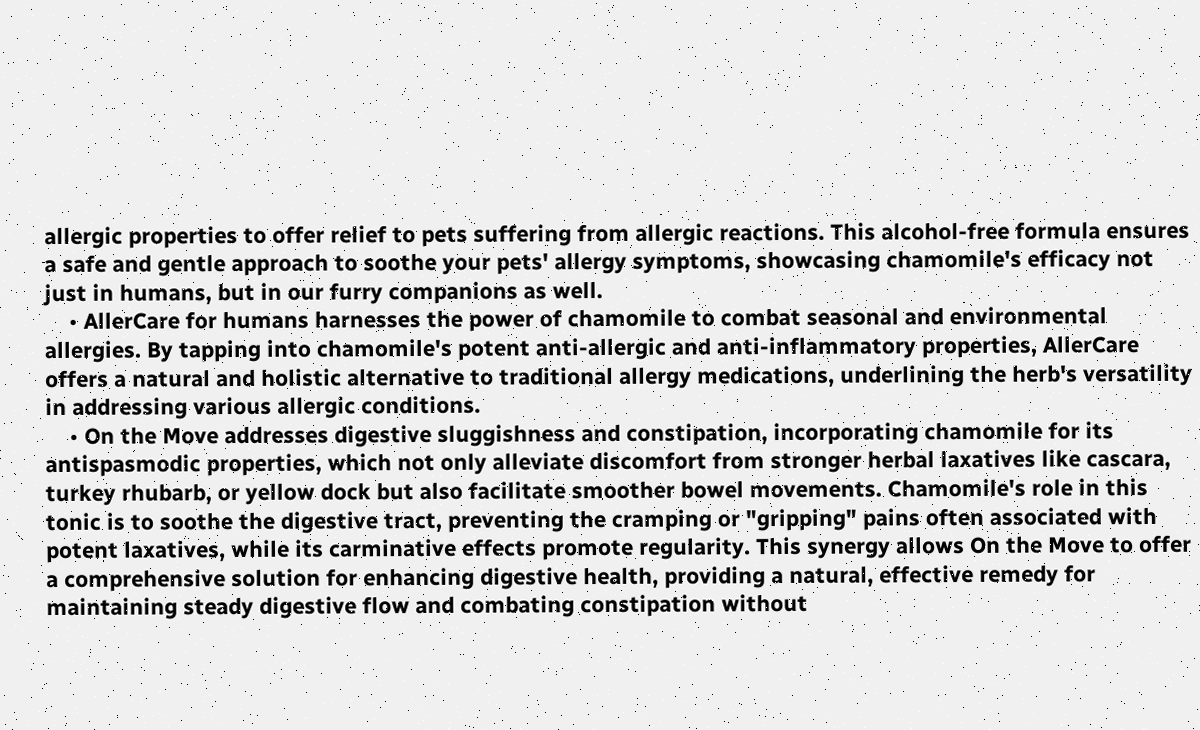allergic properties to offer relief to pets suffering from allergic reactions. This alcohol-free formula ensures a safe and gentle approach to soothe your pets' allergy symptoms, showcasing chamomile's efficacy not just in humans, but in our furry companions as well.
    • AllerCare for humans harnesses the power of chamomile to combat seasonal and environmental allergies. By tapping into chamomile's potent anti-allergic and anti-inflammatory properties, AllerCare offers a natural and holistic alternative to traditional allergy medications, underlining the herb's versatility in addressing various allergic conditions.
    • On the Move addresses digestive sluggishness and constipation, incorporating chamomile for its antispasmodic properties, which not only alleviate discomfort from stronger herbal laxatives like cascara, turkey rhubarb, or yellow dock but also facilitate smoother bowel movements. Chamomile's role in this tonic is to soothe the digestive tract, preventing the cramping or "gripping" pains often associated with potent laxatives, while its carminative effects promote regularity. This synergy allows On the Move to offer a comprehensive solution for enhancing digestive health, providing a natural, effective remedy for maintaining steady digestive flow and combating constipation without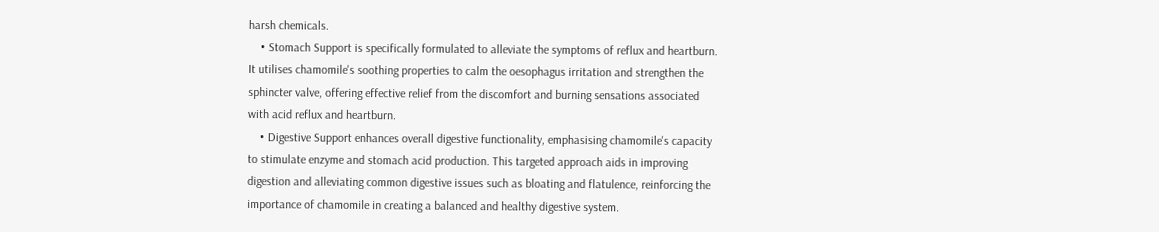harsh chemicals.
    • Stomach Support is specifically formulated to alleviate the symptoms of reflux and heartburn. It utilises chamomile's soothing properties to calm the oesophagus irritation and strengthen the sphincter valve, offering effective relief from the discomfort and burning sensations associated with acid reflux and heartburn.
    • Digestive Support enhances overall digestive functionality, emphasising chamomile's capacity to stimulate enzyme and stomach acid production. This targeted approach aids in improving digestion and alleviating common digestive issues such as bloating and flatulence, reinforcing the importance of chamomile in creating a balanced and healthy digestive system.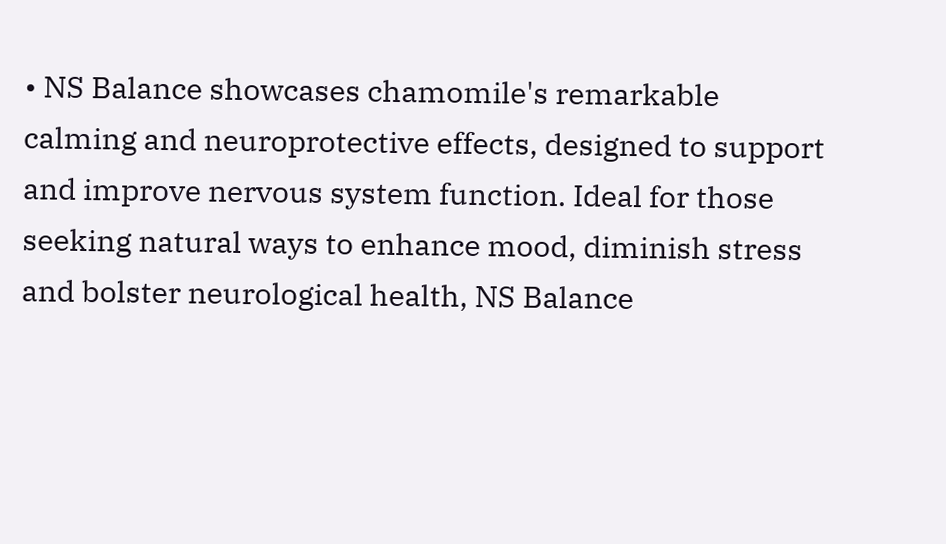• NS Balance showcases chamomile's remarkable calming and neuroprotective effects, designed to support and improve nervous system function. Ideal for those seeking natural ways to enhance mood, diminish stress and bolster neurological health, NS Balance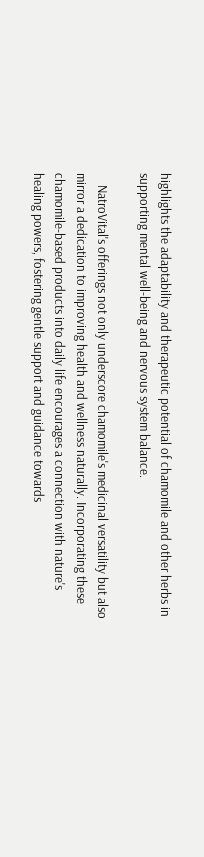highlights the adaptability and therapeutic potential of chamomile and other herbs in supporting mental well-being and nervous system balance.

    NatroVital's offerings not only underscore chamomile's medicinal versatility but also mirror a dedication to improving health and wellness naturally. Incorporating these chamomile-based products into daily life encourages a connection with nature's healing powers, fostering gentle support and guidance towards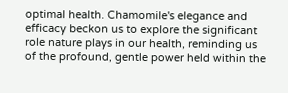optimal health. Chamomile's elegance and efficacy beckon us to explore the significant role nature plays in our health, reminding us of the profound, gentle power held within the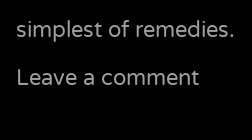simplest of remedies.

Leave a comment